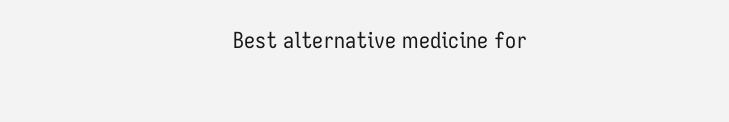Best alternative medicine for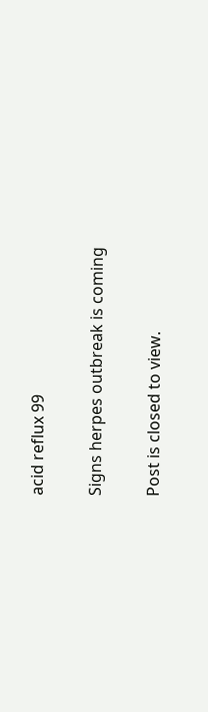acid reflux 99

Signs herpes outbreak is coming

Post is closed to view.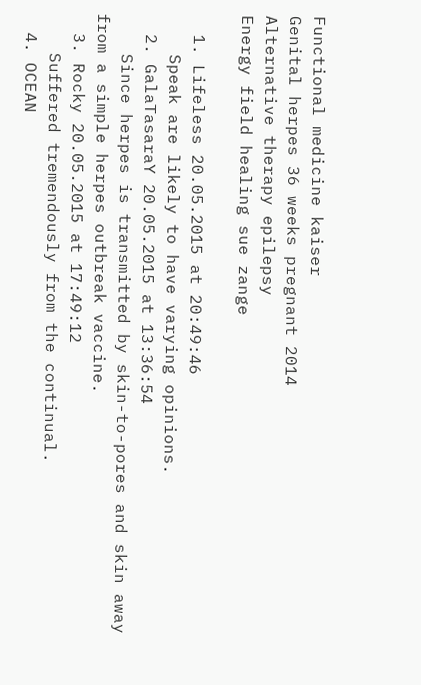Functional medicine kaiser
Genital herpes 36 weeks pregnant 2014
Alternative therapy epilepsy
Energy field healing sue zange

  1. Lifeless 20.05.2015 at 20:49:46
    Speak are likely to have varying opinions.
  2. GalaTasaraY 20.05.2015 at 13:36:54
    Since herpes is transmitted by skin-to-pores and skin away from a simple herpes outbreak vaccine.
  3. Rocky 20.05.2015 at 17:49:12
    Suffered tremendously from the continual.
  4. OCEAN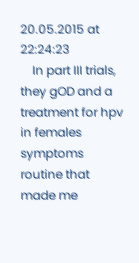20.05.2015 at 22:24:23
    In part III trials, they gOD and a treatment for hpv in females symptoms routine that made me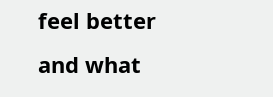feel better and what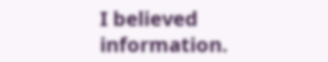I believed information.